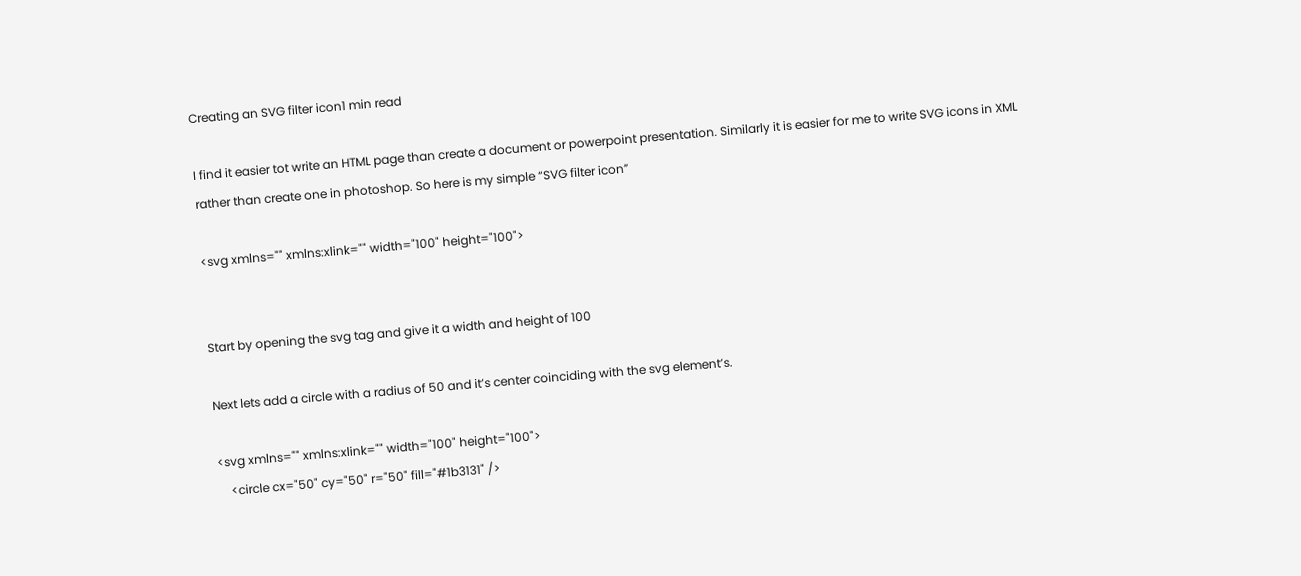Creating an SVG filter icon1 min read

I find it easier tot write an HTML page than create a document or powerpoint presentation. Similarly it is easier for me to write SVG icons in XML rather than create one in photoshop. So here is my simple “SVG filter icon”

<svg xmlns="" xmlns:xlink="" width="100" height="100">


Start by opening the svg tag and give it a width and height of 100

Next lets add a circle with a radius of 50 and it’s center coinciding with the svg element’s.

<svg xmlns="" xmlns:xlink="" width="100" height="100">
    <circle cx="50" cy="50" r="50" fill="#1b3131" />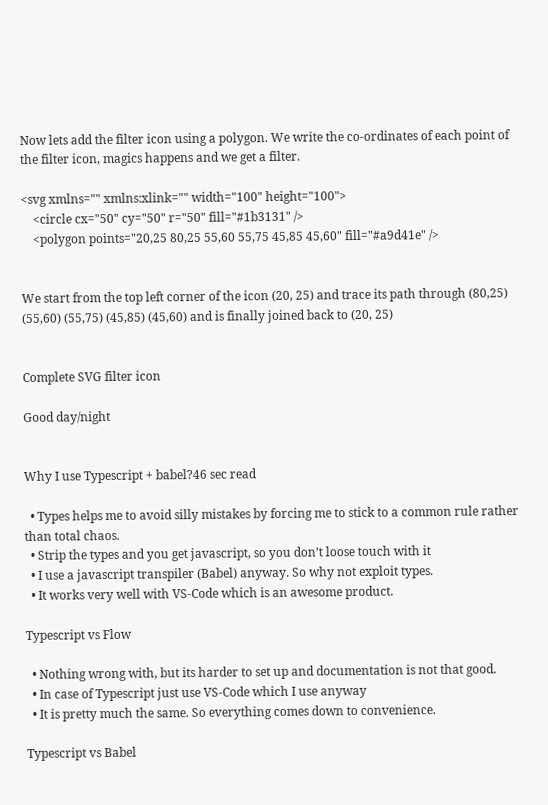Now lets add the filter icon using a polygon. We write the co-ordinates of each point of the filter icon, magics happens and we get a filter.

<svg xmlns="" xmlns:xlink="" width="100" height="100">
    <circle cx="50" cy="50" r="50" fill="#1b3131" />
    <polygon points="20,25 80,25 55,60 55,75 45,85 45,60" fill="#a9d41e" />


We start from the top left corner of the icon (20, 25) and trace its path through (80,25) (55,60) (55,75) (45,85) (45,60) and is finally joined back to (20, 25)


Complete SVG filter icon

Good day/night


Why I use Typescript + babel?46 sec read

  • Types helps me to avoid silly mistakes by forcing me to stick to a common rule rather than total chaos.
  • Strip the types and you get javascript, so you don’t loose touch with it
  • I use a javascript transpiler (Babel) anyway. So why not exploit types.
  • It works very well with VS-Code which is an awesome product.

Typescript vs Flow

  • Nothing wrong with, but its harder to set up and documentation is not that good.
  • In case of Typescript just use VS-Code which I use anyway
  • It is pretty much the same. So everything comes down to convenience.

Typescript vs Babel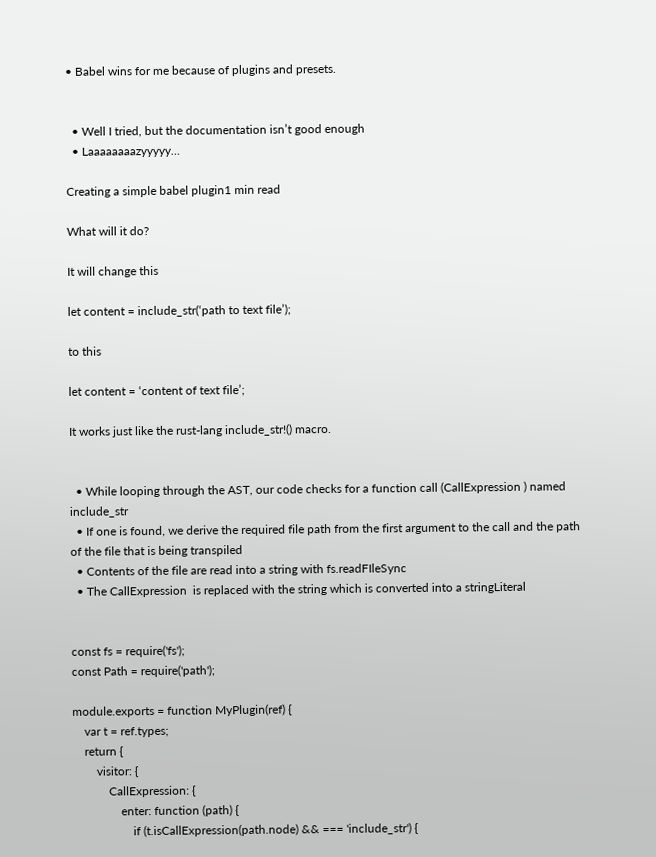• Babel wins for me because of plugins and presets.


  • Well I tried, but the documentation isn’t good enough
  • Laaaaaaaazyyyyy…

Creating a simple babel plugin1 min read

What will it do?

It will change this

let content = include_str(‘path to text file’);

to this

let content = ‘content of text file’;

It works just like the rust-lang include_str!() macro.


  • While looping through the AST, our code checks for a function call (CallExpression ) named include_str
  • If one is found, we derive the required file path from the first argument to the call and the path of the file that is being transpiled
  • Contents of the file are read into a string with fs.readFIleSync
  • The CallExpression  is replaced with the string which is converted into a stringLiteral


const fs = require('fs');
const Path = require('path');

module.exports = function MyPlugin(ref) {
    var t = ref.types;
    return {
        visitor: {
            CallExpression: {
                enter: function (path) {
                    if (t.isCallExpression(path.node) && === 'include_str') {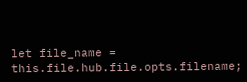let file_name = this.file.hub.file.opts.filename;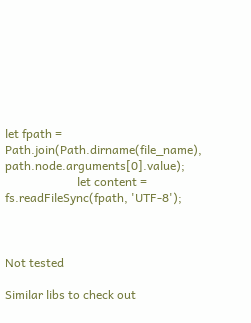let fpath = Path.join(Path.dirname(file_name), path.node.arguments[0].value);
                        let content = fs.readFileSync(fpath, 'UTF-8');



Not tested

Similar libs to check out